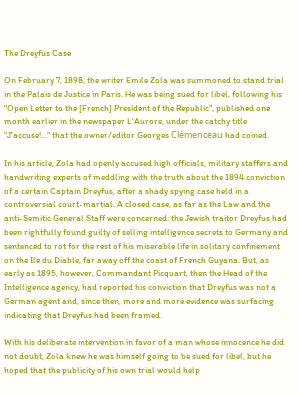The Dreyfus Case

On February 7, 1898, the writer Emile Zola was summoned to stand trial in the Palais de Justice in Paris. He was being sued for libel, following his "Open Letter to the [French] President of the Republic", published one month earlier in the newspaper L'Aurore, under the catchy title "J'accuse!..." that the owner/editor Georges Clémenceau had coined.

In his article, Zola had openly accused high officials, military staffers and handwriting experts of meddling with the truth about the 1894 conviction of a certain Captain Dreyfus, after a shady spying case held in a controversial court-martial. A closed case, as far as the Law and the anti-Semitic General Staff were concerned: the Jewish traitor Dreyfus had been rightfully found guilty of selling intelligence secrets to Germany and sentenced to rot for the rest of his miserable life in solitary confinement on the Ile du Diable, far away off the coast of French Guyana. But, as early as 1895, however, Commandant Picquart, then the Head of the Intelligence agency, had reported his conviction that Dreyfus was not a German agent and, since then, more and more evidence was surfacing indicating that Dreyfus had been framed.

With his deliberate intervention in favor of a man whose innocence he did not doubt, Zola knew he was himself going to be sued for libel, but he hoped that the publicity of his own trial would help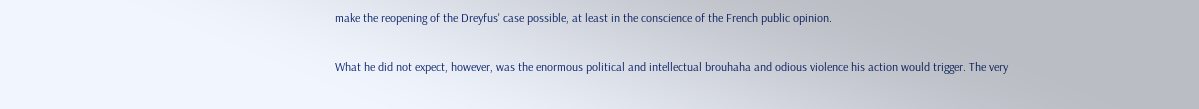make the reopening of the Dreyfus' case possible, at least in the conscience of the French public opinion.

What he did not expect, however, was the enormous political and intellectual brouhaha and odious violence his action would trigger. The very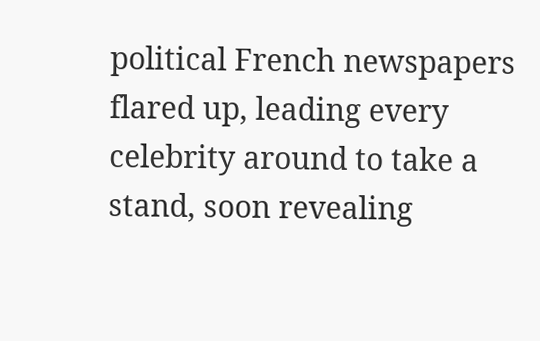political French newspapers flared up, leading every celebrity around to take a stand, soon revealing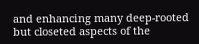and enhancing many deep-rooted but closeted aspects of the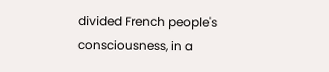divided French people's consciousness, in a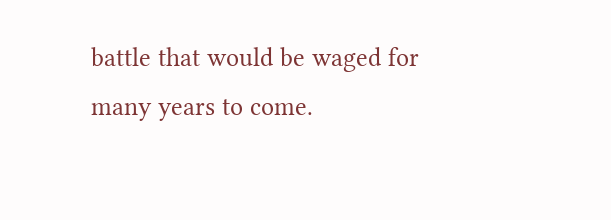battle that would be waged for many years to come.